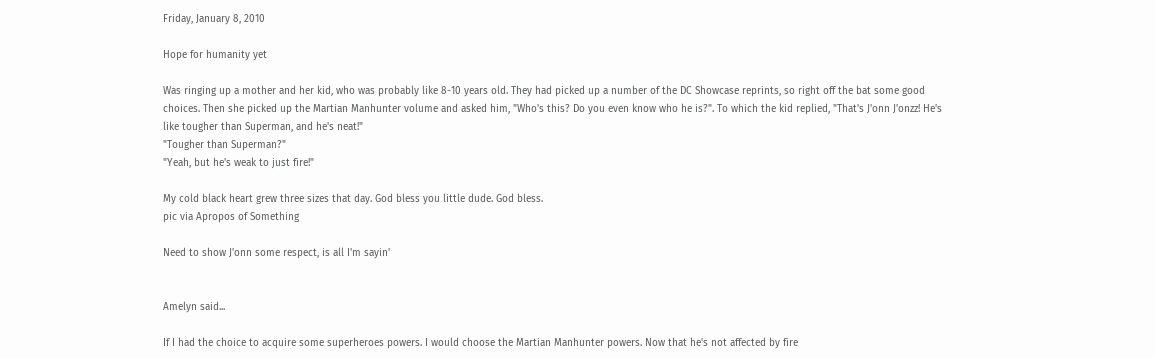Friday, January 8, 2010

Hope for humanity yet

Was ringing up a mother and her kid, who was probably like 8-10 years old. They had picked up a number of the DC Showcase reprints, so right off the bat some good choices. Then she picked up the Martian Manhunter volume and asked him, "Who's this? Do you even know who he is?". To which the kid replied, "That's J'onn J'onzz! He's like tougher than Superman, and he's neat!"
"Tougher than Superman?"
"Yeah, but he's weak to just fire!"

My cold black heart grew three sizes that day. God bless you little dude. God bless.
pic via Apropos of Something

Need to show J'onn some respect, is all I'm sayin'


Amelyn said...

If I had the choice to acquire some superheroes powers. I would choose the Martian Manhunter powers. Now that he's not affected by fire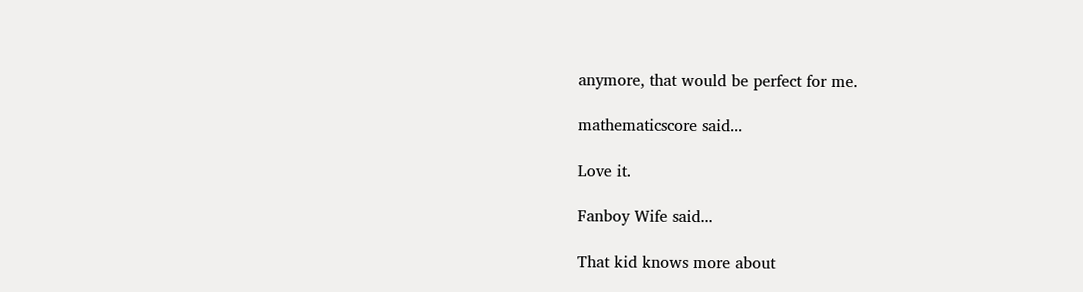anymore, that would be perfect for me.

mathematicscore said...

Love it.

Fanboy Wife said...

That kid knows more about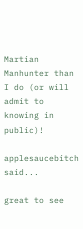Martian Manhunter than I do (or will admit to knowing in public)!

applesaucebitch said...

great to see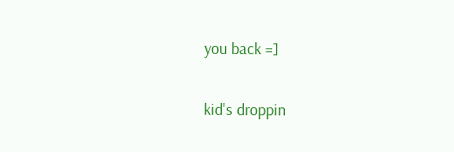you back =]

kid's droppin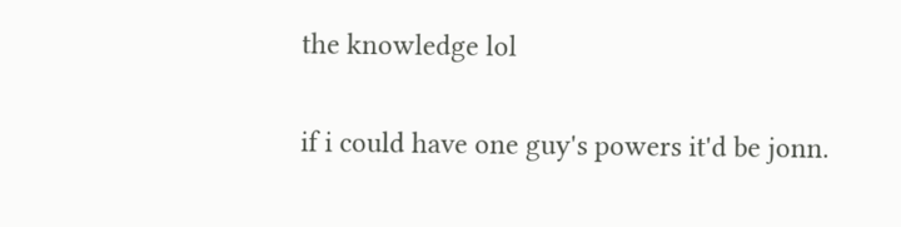the knowledge lol

if i could have one guy's powers it'd be jonn.